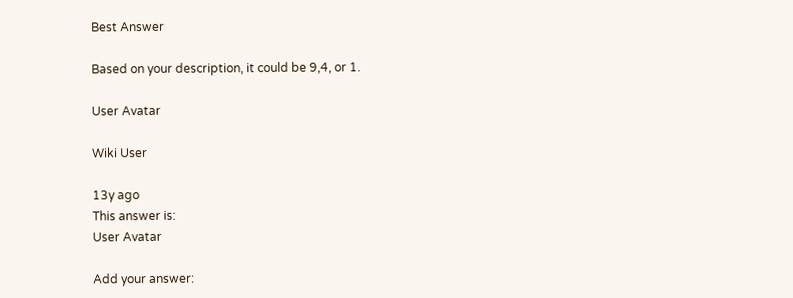Best Answer

Based on your description, it could be 9,4, or 1.

User Avatar

Wiki User

13y ago
This answer is:
User Avatar

Add your answer: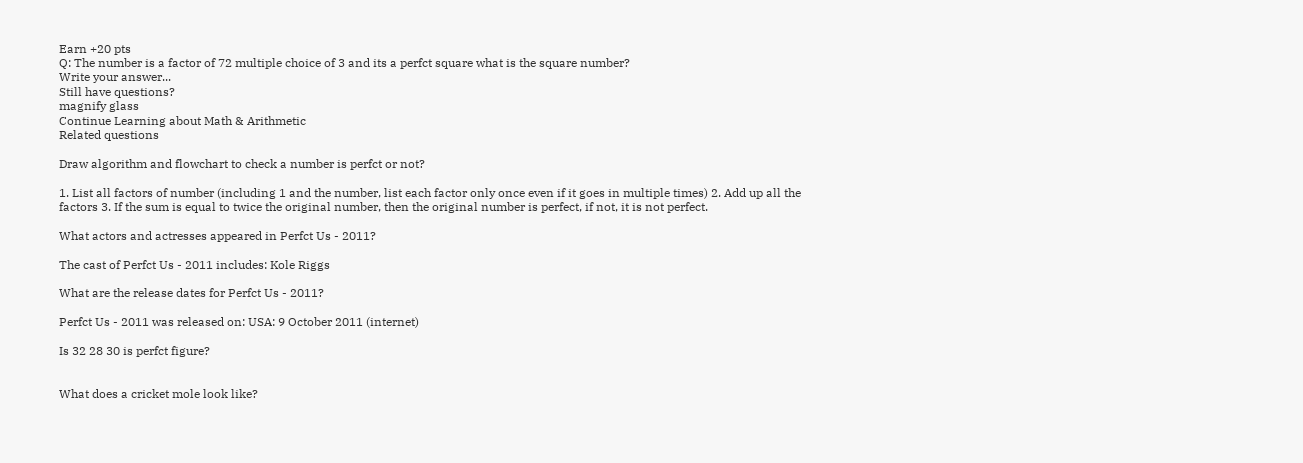Earn +20 pts
Q: The number is a factor of 72 multiple choice of 3 and its a perfct square what is the square number?
Write your answer...
Still have questions?
magnify glass
Continue Learning about Math & Arithmetic
Related questions

Draw algorithm and flowchart to check a number is perfct or not?

1. List all factors of number (including 1 and the number, list each factor only once even if it goes in multiple times) 2. Add up all the factors 3. If the sum is equal to twice the original number, then the original number is perfect, if not, it is not perfect.

What actors and actresses appeared in Perfct Us - 2011?

The cast of Perfct Us - 2011 includes: Kole Riggs

What are the release dates for Perfct Us - 2011?

Perfct Us - 2011 was released on: USA: 9 October 2011 (internet)

Is 32 28 30 is perfct figure?


What does a cricket mole look like?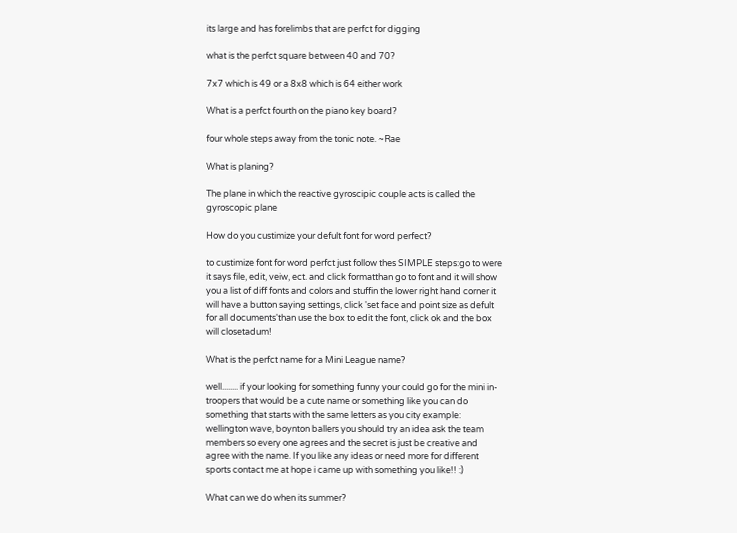its large and has forelimbs that are perfct for digging

what is the perfct square between 40 and 70?

7x7 which is 49 or a 8x8 which is 64 either work

What is a perfct fourth on the piano key board?

four whole steps away from the tonic note. ~Rae

What is planing?

The plane in which the reactive gyroscipic couple acts is called the gyroscopic plane

How do you custimize your defult font for word perfect?

to custimize font for word perfct just follow thes SIMPLE steps:go to were it says file, edit, veiw, ect. and click formatthan go to font and it will show you a list of diff fonts and colors and stuffin the lower right hand corner it will have a button saying settings, click 'set face and point size as defult for all documents'than use the box to edit the font, click ok and the box will closetadum!

What is the perfct name for a Mini League name?

well........ if your looking for something funny your could go for the mini in-troopers that would be a cute name or something like you can do something that starts with the same letters as you city example: wellington wave, boynton ballers you should try an idea ask the team members so every one agrees and the secret is just be creative and agree with the name. If you like any ideas or need more for different sports contact me at hope i came up with something you like!! :)

What can we do when its summer?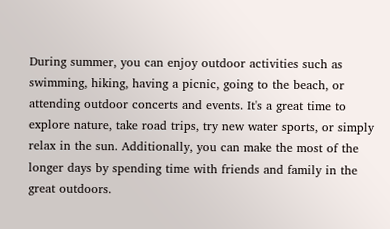During summer, you can enjoy outdoor activities such as swimming, hiking, having a picnic, going to the beach, or attending outdoor concerts and events. It's a great time to explore nature, take road trips, try new water sports, or simply relax in the sun. Additionally, you can make the most of the longer days by spending time with friends and family in the great outdoors.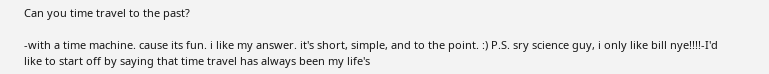Can you time travel to the past?

-with a time machine. cause its fun. i like my answer. it's short, simple, and to the point. :) P.S. sry science guy, i only like bill nye!!!!-I'd like to start off by saying that time travel has always been my life's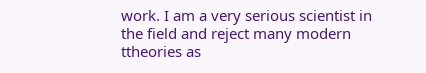work. I am a very serious scientist in the field and reject many modern ttheories as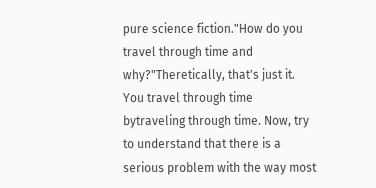pure science fiction."How do you travel through time and why?"Theretically, that's just it. You travel through time bytraveling through time. Now, try to understand that there is a serious problem with the way most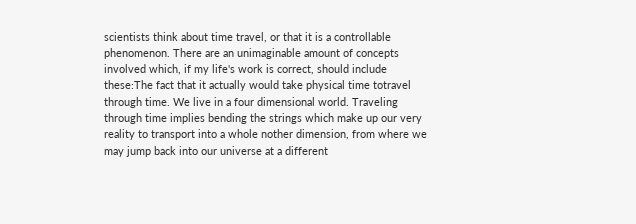scientists think about time travel, or that it is a controllable phenomenon. There are an unimaginable amount of concepts involved which, if my life's work is correct, should include these:The fact that it actually would take physical time totravel through time. We live in a four dimensional world. Traveling through time implies bending the strings which make up our very reality to transport into a whole nother dimension, from where we may jump back into our universe at a different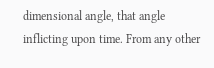dimensional angle, that angle inflicting upon time. From any other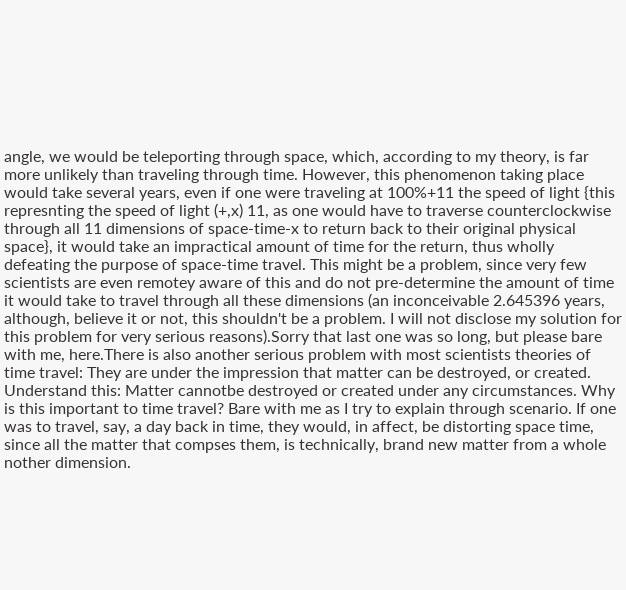angle, we would be teleporting through space, which, according to my theory, is far more unlikely than traveling through time. However, this phenomenon taking place would take several years, even if one were traveling at 100%+11 the speed of light {this represnting the speed of light (+,x) 11, as one would have to traverse counterclockwise through all 11 dimensions of space-time-x to return back to their original physical space}, it would take an impractical amount of time for the return, thus wholly defeating the purpose of space-time travel. This might be a problem, since very few scientists are even remotey aware of this and do not pre-determine the amount of time it would take to travel through all these dimensions (an inconceivable 2.645396 years, although, believe it or not, this shouldn't be a problem. I will not disclose my solution for this problem for very serious reasons).Sorry that last one was so long, but please bare with me, here.There is also another serious problem with most scientists theories of time travel: They are under the impression that matter can be destroyed, or created. Understand this: Matter cannotbe destroyed or created under any circumstances. Why is this important to time travel? Bare with me as I try to explain through scenario. If one was to travel, say, a day back in time, they would, in affect, be distorting space time, since all the matter that compses them, is technically, brand new matter from a whole nother dimension.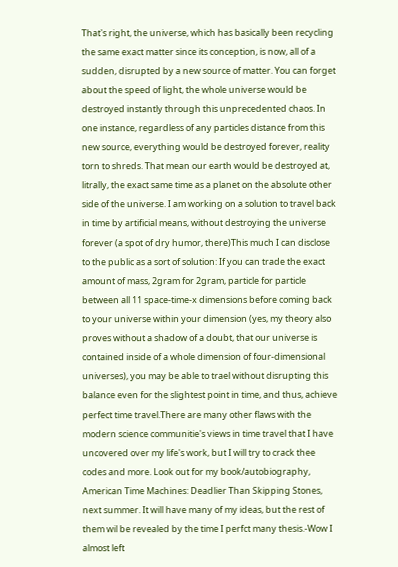That's right, the universe, which has basically been recycling the same exact matter since its conception, is now, all of a sudden, disrupted by a new source of matter. You can forget about the speed of light, the whole universe would be destroyed instantly through this unprecedented chaos. In one instance, regardless of any particles distance from this new source, everything would be destroyed forever, reality torn to shreds. That mean our earth would be destroyed at, litrally, the exact same time as a planet on the absolute other side of the universe. I am working on a solution to travel back in time by artificial means, without destroying the universe forever (a spot of dry humor, there)This much I can disclose to the public as a sort of solution: If you can trade the exact amount of mass, 2gram for 2gram, particle for particle between all 11 space-time-x dimensions before coming back to your universe within your dimension (yes, my theory also proves without a shadow of a doubt, that our universe is contained inside of a whole dimension of four-dimensional universes), you may be able to trael without disrupting this balance even for the slightest point in time, and thus, achieve perfect time travel.There are many other flaws with the modern science communitie's views in time travel that I have uncovered over my life's work, but I will try to crack thee codes and more. Look out for my book/autobiography, American Time Machines: Deadlier Than Skipping Stones, next summer. It will have many of my ideas, but the rest of them wil be revealed by the time I perfct many thesis.-Wow I almost left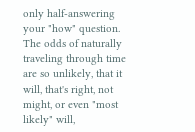only half-answering your "how" question. The odds of naturally traveling through time are so unlikely, that it will, that's right, not might, or even "most likely" will,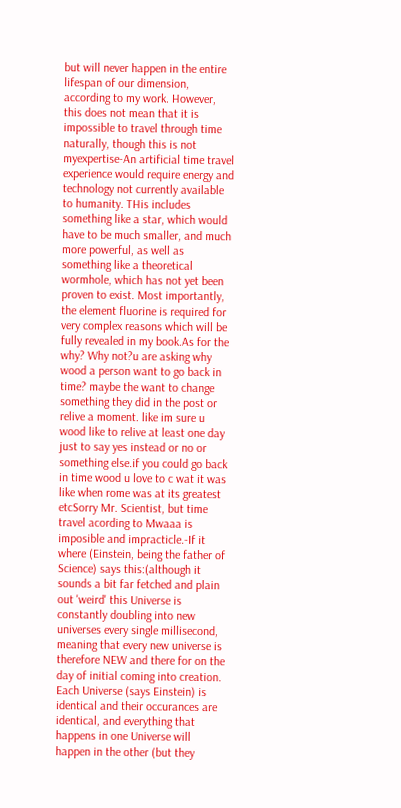but will never happen in the entire lifespan of our dimension, according to my work. However, this does not mean that it is impossible to travel through time naturally, though this is not myexpertise-An artificial time travel experience would require energy and technology not currently available to humanity. THis includes something like a star, which would have to be much smaller, and much more powerful, as well as something like a theoretical wormhole, which has not yet been proven to exist. Most importantly, the element fluorine is required for very complex reasons which will be fully revealed in my book.As for the why? Why not?u are asking why wood a person want to go back in time? maybe the want to change something they did in the post or relive a moment. like im sure u wood like to relive at least one day just to say yes instead or no or something else.if you could go back in time wood u love to c wat it was like when rome was at its greatest etcSorry Mr. Scientist, but time travel acording to Mwaaa is imposible and impracticle.-If it where (Einstein, being the father of Science) says this:(although it sounds a bit far fetched and plain out 'weird' this Universe is constantly doubling into new universes every single millisecond, meaning that every new universe is therefore NEW and there for on the day of initial coming into creation. Each Universe (says Einstein) is identical and their occurances are identical, and everything that happens in one Universe will happen in the other (but they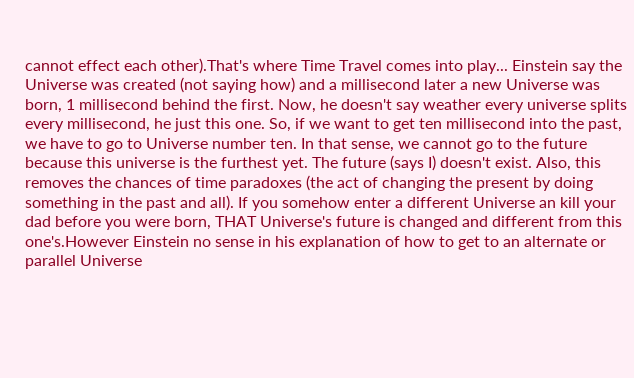cannot effect each other).That's where Time Travel comes into play... Einstein say the Universe was created (not saying how) and a millisecond later a new Universe was born, 1 millisecond behind the first. Now, he doesn't say weather every universe splits every millisecond, he just this one. So, if we want to get ten millisecond into the past, we have to go to Universe number ten. In that sense, we cannot go to the future because this universe is the furthest yet. The future (says I) doesn't exist. Also, this removes the chances of time paradoxes (the act of changing the present by doing something in the past and all). If you somehow enter a different Universe an kill your dad before you were born, THAT Universe's future is changed and different from this one's.However Einstein no sense in his explanation of how to get to an alternate or parallel Universe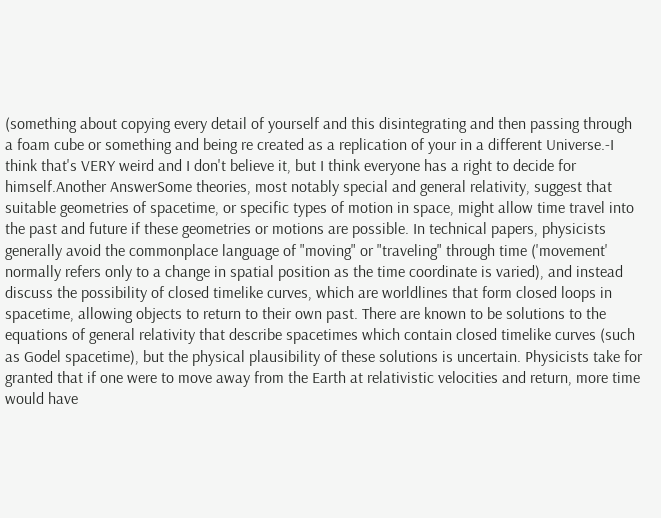(something about copying every detail of yourself and this disintegrating and then passing through a foam cube or something and being re created as a replication of your in a different Universe.-I think that's VERY weird and I don't believe it, but I think everyone has a right to decide for himself.Another AnswerSome theories, most notably special and general relativity, suggest that suitable geometries of spacetime, or specific types of motion in space, might allow time travel into the past and future if these geometries or motions are possible. In technical papers, physicists generally avoid the commonplace language of "moving" or "traveling" through time ('movement' normally refers only to a change in spatial position as the time coordinate is varied), and instead discuss the possibility of closed timelike curves, which are worldlines that form closed loops in spacetime, allowing objects to return to their own past. There are known to be solutions to the equations of general relativity that describe spacetimes which contain closed timelike curves (such as Godel spacetime), but the physical plausibility of these solutions is uncertain. Physicists take for granted that if one were to move away from the Earth at relativistic velocities and return, more time would have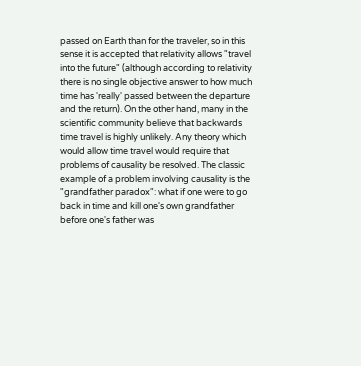passed on Earth than for the traveler, so in this sense it is accepted that relativity allows "travel into the future" (although according to relativity there is no single objective answer to how much time has 'really' passed between the departure and the return). On the other hand, many in the scientific community believe that backwards time travel is highly unlikely. Any theory which would allow time travel would require that problems of causality be resolved. The classic example of a problem involving causality is the "grandfather paradox": what if one were to go back in time and kill one's own grandfather before one's father was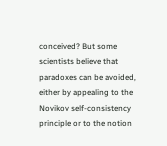conceived? But some scientists believe that paradoxes can be avoided, either by appealing to the Novikov self-consistency principle or to the notion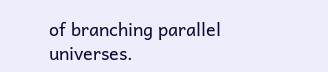of branching parallel universes.